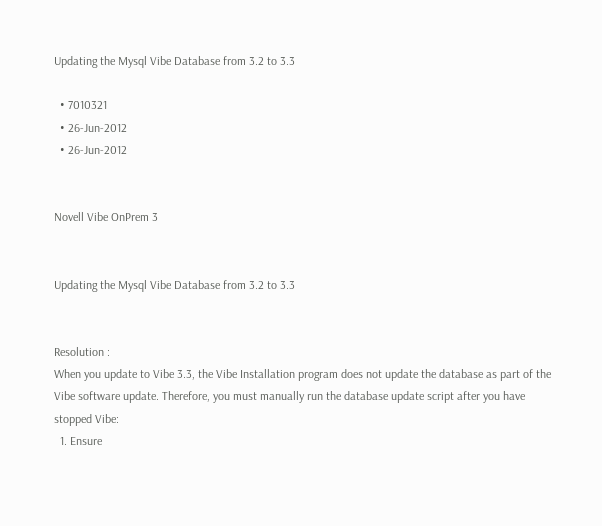Updating the Mysql Vibe Database from 3.2 to 3.3

  • 7010321
  • 26-Jun-2012
  • 26-Jun-2012


Novell Vibe OnPrem 3


Updating the Mysql Vibe Database from 3.2 to 3.3


Resolution :
When you update to Vibe 3.3, the Vibe Installation program does not update the database as part of the Vibe software update. Therefore, you must manually run the database update script after you have stopped Vibe:
  1. Ensure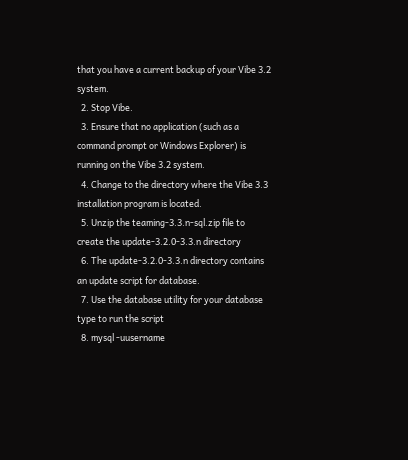that you have a current backup of your Vibe 3.2 system.
  2. Stop Vibe.
  3. Ensure that no application (such as a command prompt or Windows Explorer) is running on the Vibe 3.2 system.
  4. Change to the directory where the Vibe 3.3 installation program is located.
  5. Unzip the teaming-3.3.n-sql.zip file to create the update-3.2.0-3.3.n directory
  6. The update-3.2.0-3.3.n directory contains an update script for database.
  7. Use the database utility for your database type to run the script
  8. mysql -uusername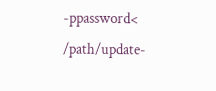-ppassword< /path/update-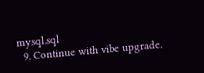mysql.sql
  9. Continue with vibe upgrade.